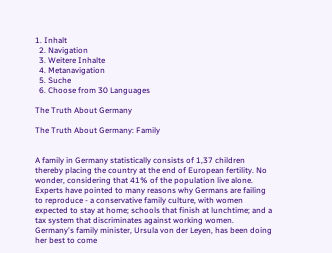1. Inhalt
  2. Navigation
  3. Weitere Inhalte
  4. Metanavigation
  5. Suche
  6. Choose from 30 Languages

The Truth About Germany

The Truth About Germany: Family


A family in Germany statistically consists of 1,37 children thereby placing the country at the end of European fertility. No wonder, considering that 41% of the population live alone. Experts have pointed to many reasons why Germans are failing to reproduce - a conservative family culture, with women expected to stay at home; schools that finish at lunchtime; and a tax system that discriminates against working women. Germany's family minister, Ursula von der Leyen, has been doing her best to come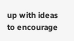up with ideas to encourage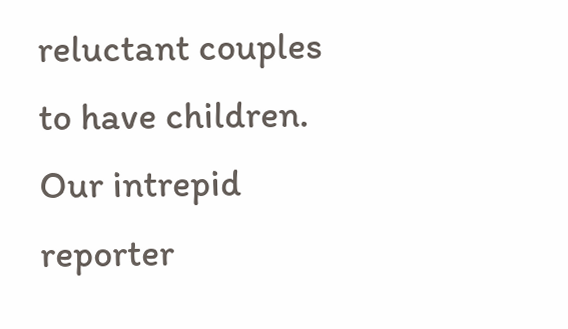reluctant couples to have children. Our intrepid reporter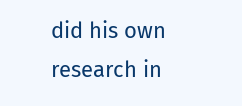did his own research in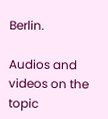Berlin.

Audios and videos on the topic